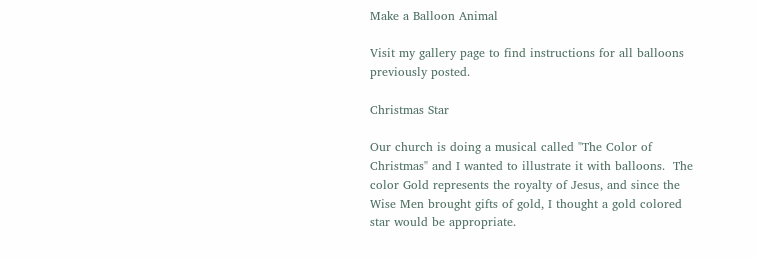Make a Balloon Animal

Visit my gallery page to find instructions for all balloons previously posted.

Christmas Star

Our church is doing a musical called "The Color of Christmas" and I wanted to illustrate it with balloons.  The color Gold represents the royalty of Jesus, and since the Wise Men brought gifts of gold, I thought a gold colored star would be appropriate.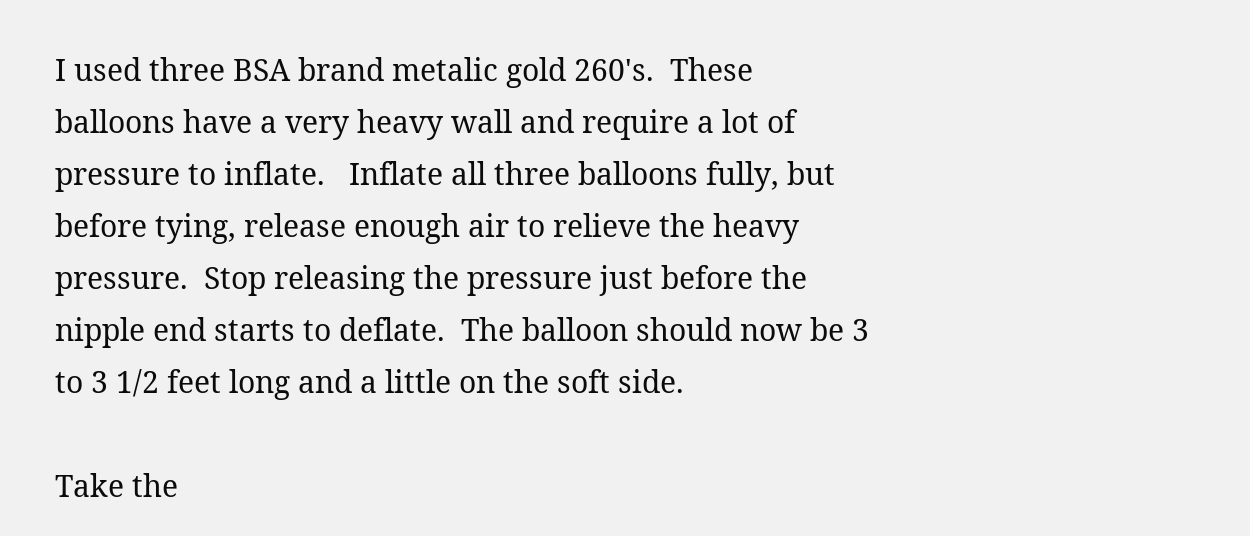I used three BSA brand metalic gold 260's.  These balloons have a very heavy wall and require a lot of pressure to inflate.   Inflate all three balloons fully, but before tying, release enough air to relieve the heavy pressure.  Stop releasing the pressure just before the nipple end starts to deflate.  The balloon should now be 3 to 3 1/2 feet long and a little on the soft side.

Take the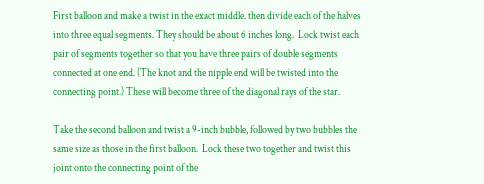First balloon and make a twist in the exact middle. then divide each of the halves into three equal segments. They should be about 6 inches long.  Lock twist each pair of segments together so that you have three pairs of double segments connected at one end. (The knot and the nipple end will be twisted into the connecting point.) These will become three of the diagonal rays of the star.

Take the second balloon and twist a 9-inch bubble, followed by two bubbles the same size as those in the first balloon.  Lock these two together and twist this joint onto the connecting point of the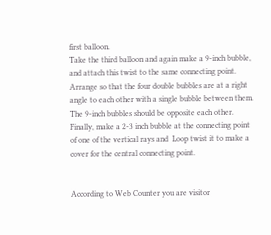first balloon.
Take the third balloon and again make a 9-inch bubble, and attach this twist to the same connecting point.
Arrange so that the four double bubbles are at a right angle to each other with a single bubble between them.  The 9-inch bubbles should be opposite each other.  Finally, make a 2-3 inch bubble at the connecting point of one of the vertical rays and  Loop twist it to make a cover for the central connecting point.


According to Web Counter you are visitor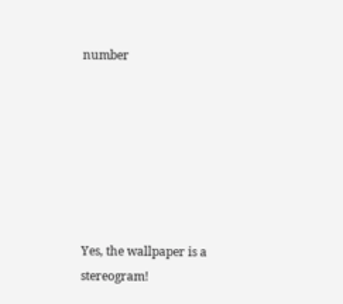number







Yes, the wallpaper is a stereogram!